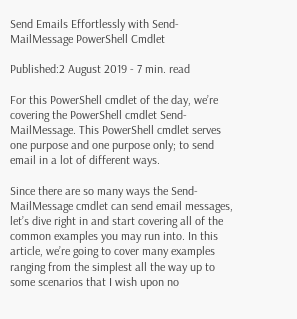Send Emails Effortlessly with Send-MailMessage PowerShell Cmdlet

Published:2 August 2019 - 7 min. read

For this PowerShell cmdlet of the day, we’re covering the PowerShell cmdlet Send-MailMessage. This PowerShell cmdlet serves one purpose and one purpose only; to send email in a lot of different ways.

Since there are so many ways the Send-MailMessage cmdlet can send email messages, let’s dive right in and start covering all of the common examples you may run into. In this article, we’re going to cover many examples ranging from the simplest all the way up to some scenarios that I wish upon no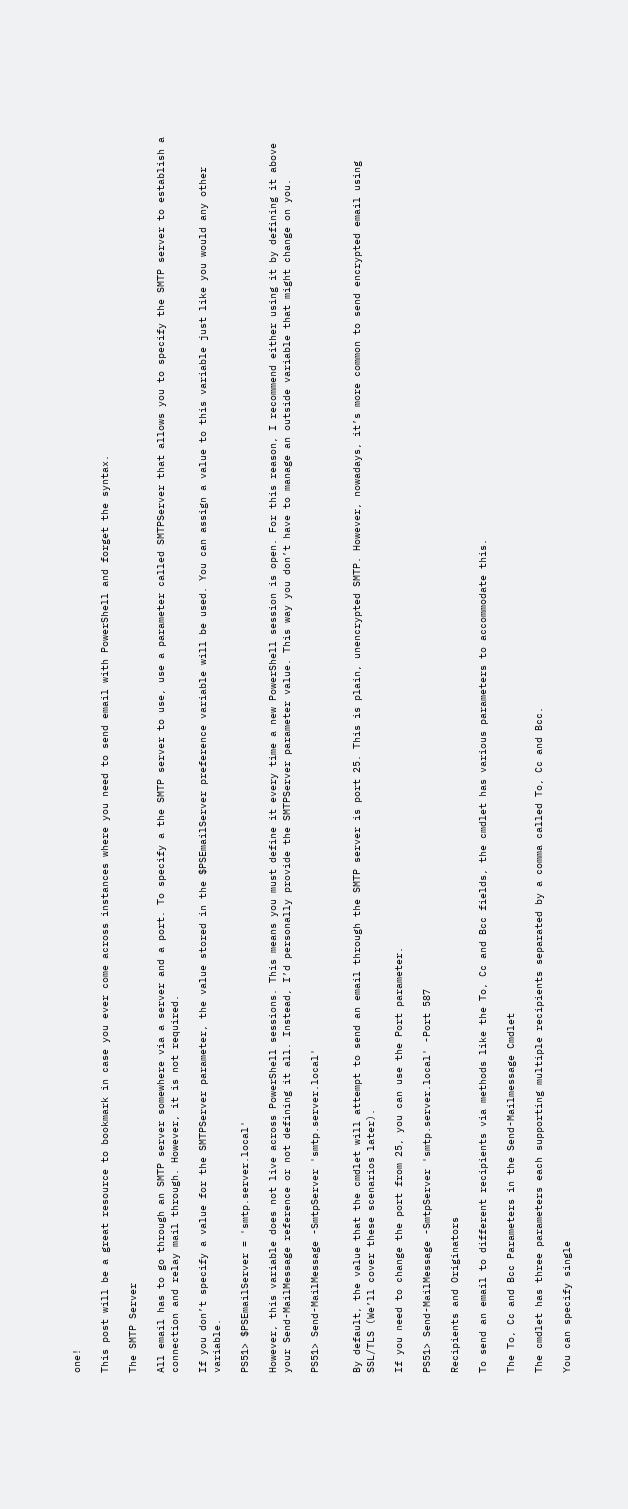one!

This post will be a great resource to bookmark in case you ever come across instances where you need to send email with PowerShell and forget the syntax.

The SMTP Server

All email has to go through an SMTP server somewhere via a server and a port. To specify a the SMTP server to use, use a parameter called SMTPServer that allows you to specify the SMTP server to establish a connection and relay mail through. However, it is not required.

If you don’t specify a value for the SMTPServer parameter, the value stored in the $PSEmailServer preference variable will be used. You can assign a value to this variable just like you would any other variable.

PS51> $PSEmailServer = 'smtp.server.local'

However, this variable does not live across PowerShell sessions. This means you must define it every time a new PowerShell session is open. For this reason, I recommend either using it by defining it above your Send-MailMessage reference or not defining it all. Instead, I’d personally provide the SMTPServer parameter value. This way you don’t have to manage an outside variable that might change on you.

PS51> Send-MailMessage -SmtpServer 'smtp.server.local'


By default, the value that the cmdlet will attempt to send an email through the SMTP server is port 25. This is plain, unencrypted SMTP. However, nowadays, it’s more common to send encrypted email using SSL/TLS (We’ll cover these scenarios later).

If you need to change the port from 25, you can use the Port parameter.

PS51> Send-MailMessage -SmtpServer 'smtp.server.local' -Port 587

Recipients and Originators

To send an email to different recipients via methods like the To, Cc and Bcc fields, the cmdlet has various parameters to accommodate this.

The To, Cc and Bcc Parameters in the Send-Mailmessage Cmdlet

The cmdlet has three parameters each supporting multiple recipients separated by a comma called To, Cc and Bcc.

You can specify single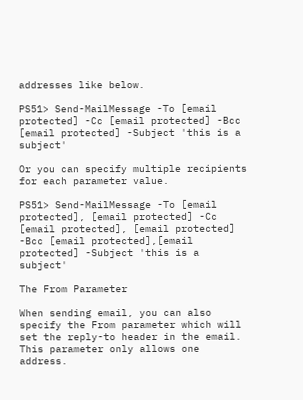addresses like below.

PS51> Send-MailMessage -To [email protected] -Cc [email protected] -Bcc [email protected] -Subject 'this is a subject'

Or you can specify multiple recipients for each parameter value.

PS51> Send-MailMessage -To [email protected], [email protected] -Cc [email protected], [email protected] -Bcc [email protected],[email protected] -Subject 'this is a subject'

The From Parameter

When sending email, you can also specify the From parameter which will set the reply-to header in the email. This parameter only allows one address.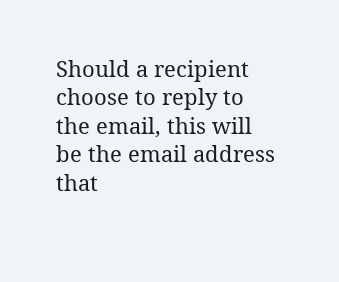Should a recipient choose to reply to the email, this will be the email address that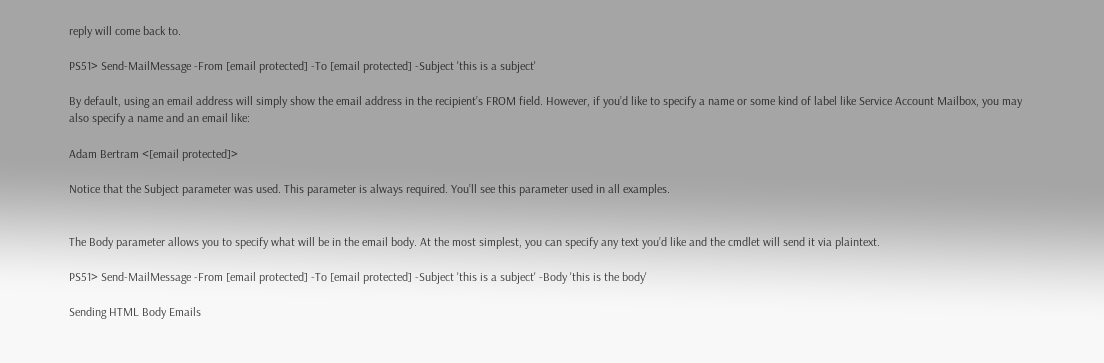reply will come back to.

PS51> Send-MailMessage -From [email protected] -To [email protected] -Subject 'this is a subject'

By default, using an email address will simply show the email address in the recipient’s FROM field. However, if you’d like to specify a name or some kind of label like Service Account Mailbox, you may also specify a name and an email like:

Adam Bertram <[email protected]>

Notice that the Subject parameter was used. This parameter is always required. You’ll see this parameter used in all examples.


The Body parameter allows you to specify what will be in the email body. At the most simplest, you can specify any text you’d like and the cmdlet will send it via plaintext.

PS51> Send-MailMessage -From [email protected] -To [email protected] -Subject 'this is a subject' -Body 'this is the body'

Sending HTML Body Emails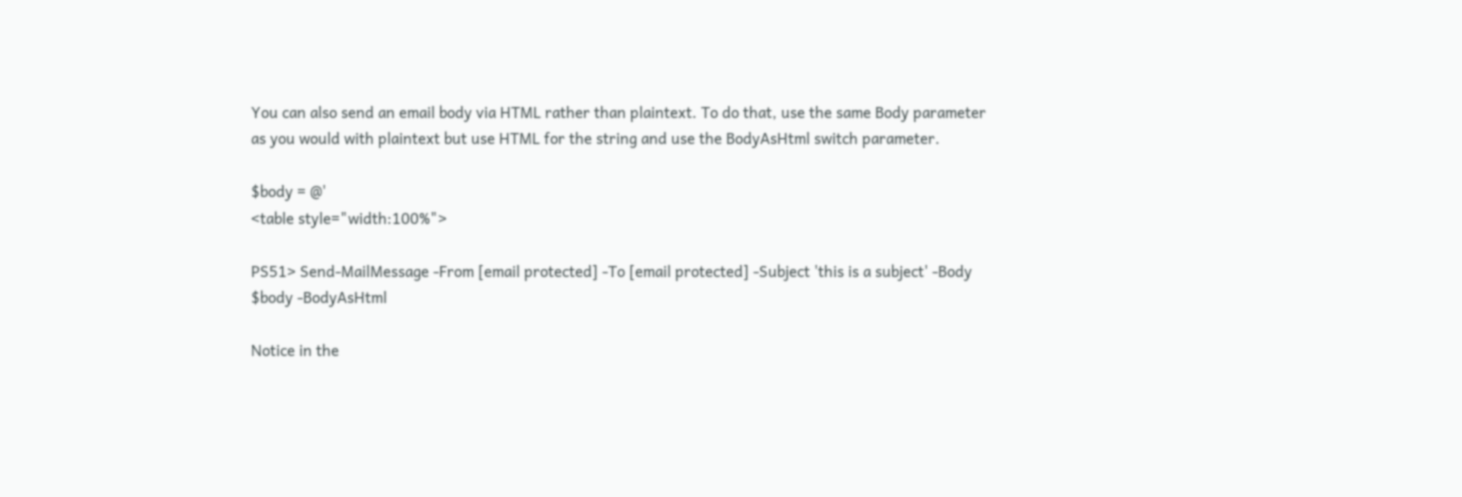You can also send an email body via HTML rather than plaintext. To do that, use the same Body parameter as you would with plaintext but use HTML for the string and use the BodyAsHtml switch parameter.

$body = @'
<table style="width:100%">

PS51> Send-MailMessage -From [email protected] -To [email protected] -Subject 'this is a subject' -Body $body -BodyAsHtml

Notice in the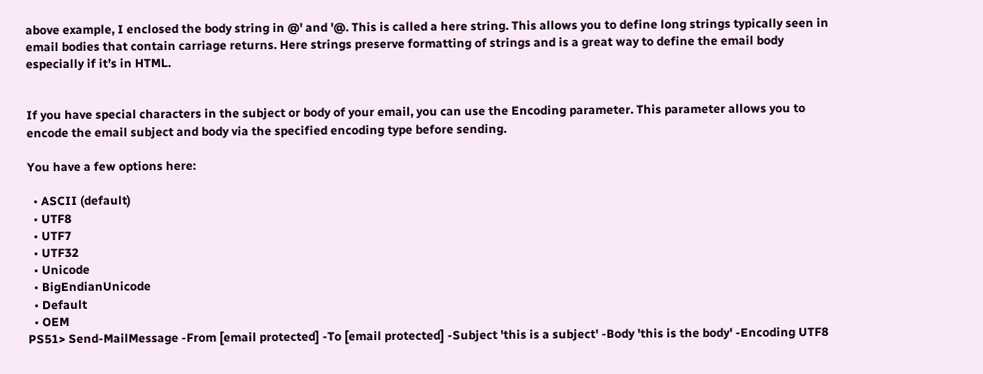above example, I enclosed the body string in @' and '@. This is called a here string. This allows you to define long strings typically seen in email bodies that contain carriage returns. Here strings preserve formatting of strings and is a great way to define the email body especially if it’s in HTML.


If you have special characters in the subject or body of your email, you can use the Encoding parameter. This parameter allows you to encode the email subject and body via the specified encoding type before sending.

You have a few options here:

  • ASCII (default)
  • UTF8
  • UTF7
  • UTF32
  • Unicode
  • BigEndianUnicode
  • Default
  • OEM
PS51> Send-MailMessage -From [email protected] -To [email protected] -Subject 'this is a subject' -Body 'this is the body' -Encoding UTF8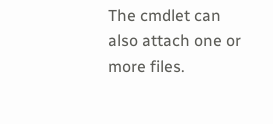The cmdlet can also attach one or more files.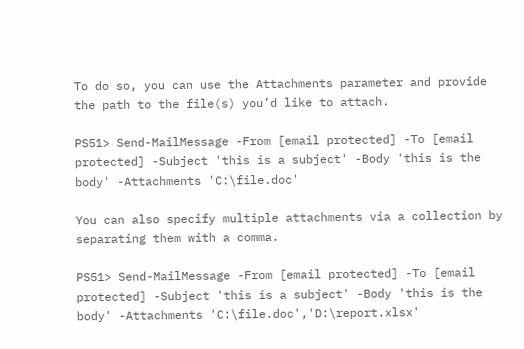To do so, you can use the Attachments parameter and provide the path to the file(s) you’d like to attach.

PS51> Send-MailMessage -From [email protected] -To [email protected] -Subject 'this is a subject' -Body 'this is the body' -Attachments 'C:\file.doc'

You can also specify multiple attachments via a collection by separating them with a comma.

PS51> Send-MailMessage -From [email protected] -To [email protected] -Subject 'this is a subject' -Body 'this is the body' -Attachments 'C:\file.doc','D:\report.xlsx'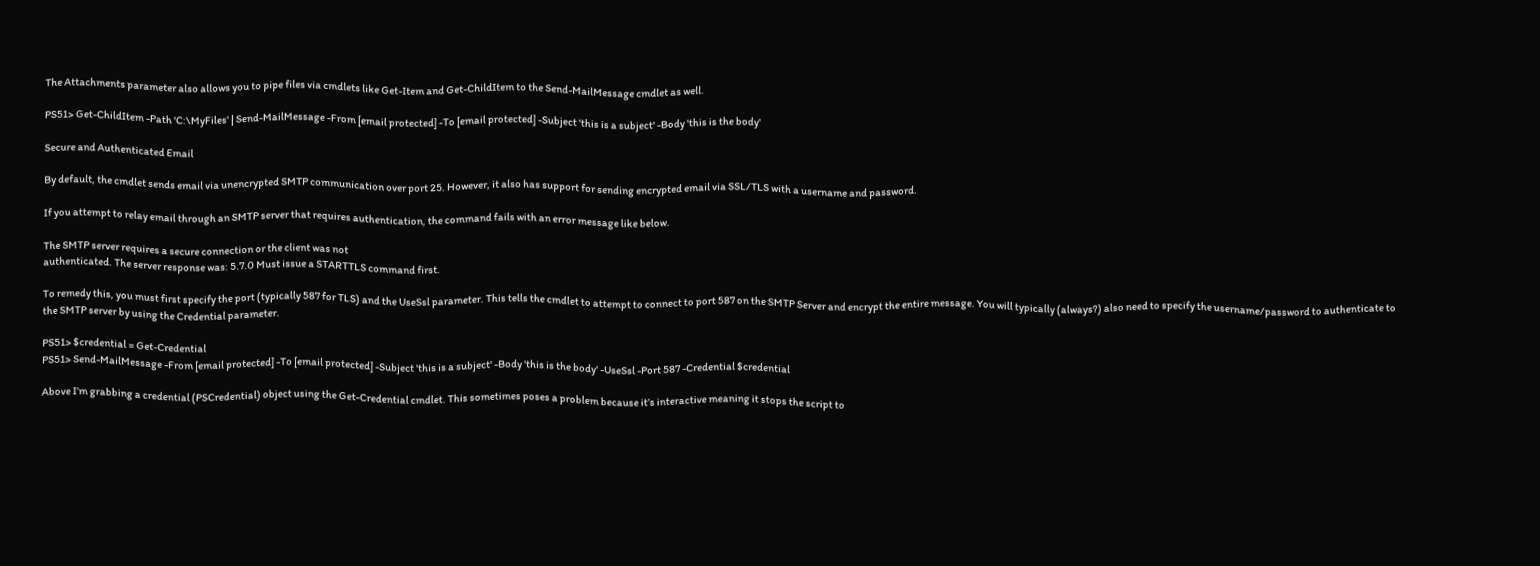The Attachments parameter also allows you to pipe files via cmdlets like Get-Item and Get-ChildItem to the Send-MailMessage cmdlet as well.

PS51> Get-ChildItem -Path 'C:\MyFiles' | Send-MailMessage -From [email protected] -To [email protected] -Subject 'this is a subject' -Body 'this is the body'

Secure and Authenticated Email

By default, the cmdlet sends email via unencrypted SMTP communication over port 25. However, it also has support for sending encrypted email via SSL/TLS with a username and password.

If you attempt to relay email through an SMTP server that requires authentication, the command fails with an error message like below.

The SMTP server requires a secure connection or the client was not
authenticated. The server response was: 5.7.0 Must issue a STARTTLS command first.

To remedy this, you must first specify the port (typically 587 for TLS) and the UseSsl parameter. This tells the cmdlet to attempt to connect to port 587 on the SMTP Server and encrypt the entire message. You will typically (always?) also need to specify the username/password to authenticate to the SMTP server by using the Credential parameter.

PS51> $credential = Get-Credential
PS51> Send-MailMessage -From [email protected] -To [email protected] -Subject 'this is a subject' -Body 'this is the body' -UseSsl -Port 587 -Credential $credential

Above I’m grabbing a credential (PSCredential) object using the Get-Credential cmdlet. This sometimes poses a problem because it’s interactive meaning it stops the script to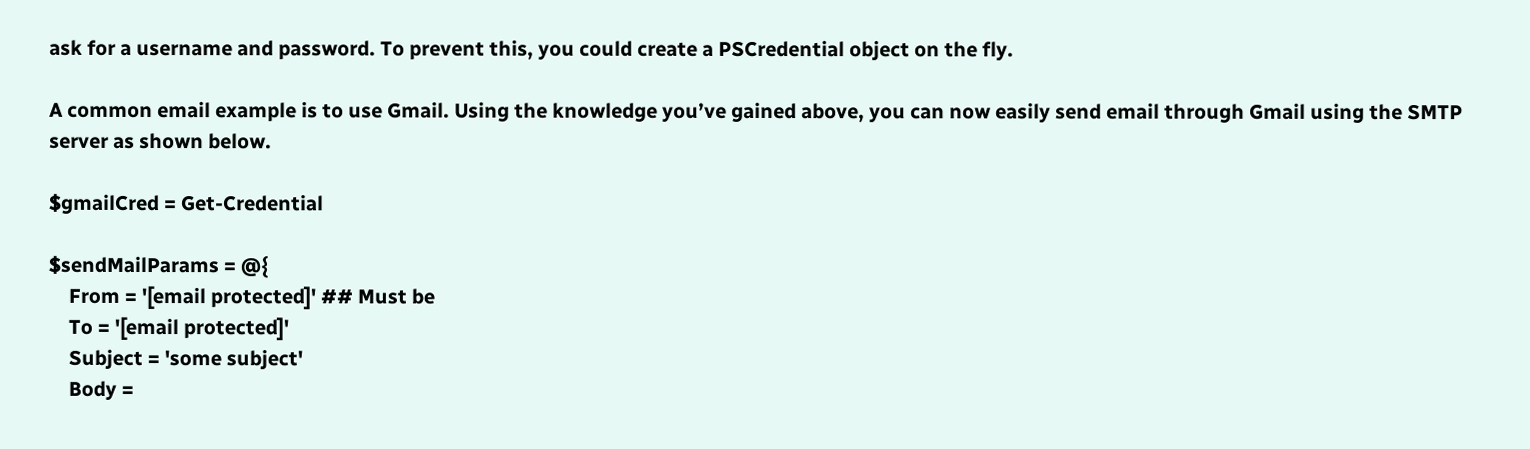ask for a username and password. To prevent this, you could create a PSCredential object on the fly.

A common email example is to use Gmail. Using the knowledge you’ve gained above, you can now easily send email through Gmail using the SMTP server as shown below.

$gmailCred = Get-Credential

$sendMailParams = @{
    From = '[email protected]' ## Must be
    To = '[email protected]'
    Subject = 'some subject'
    Body =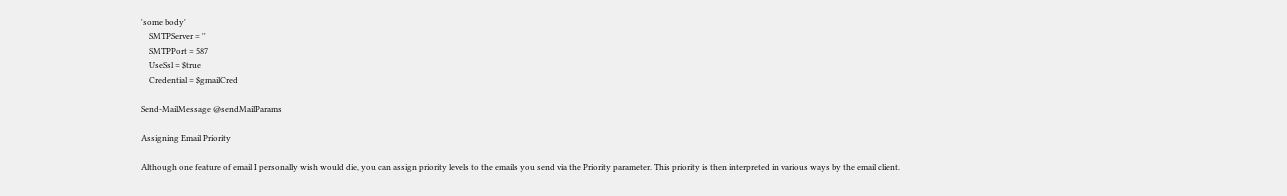'some body'
    SMTPServer = ''
    SMTPPort = 587
    UseSsl = $true
    Credential = $gmailCred

Send-MailMessage @sendMailParams

Assigning Email Priority

Although one feature of email I personally wish would die, you can assign priority levels to the emails you send via the Priority parameter. This priority is then interpreted in various ways by the email client.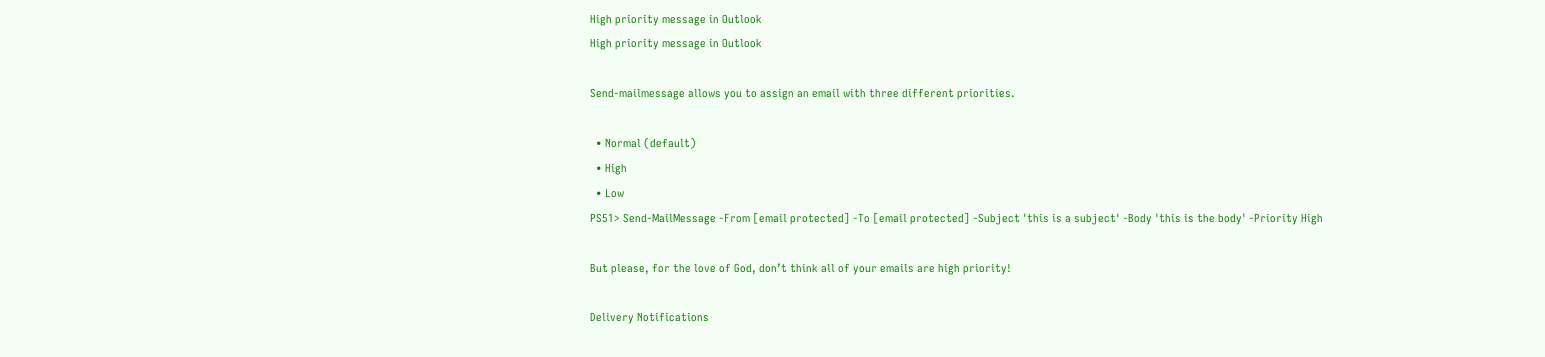High priority message in Outlook
High priority message in Outlook

Send-mailmessage allows you to assign an email with three different priorities.

  • Normal (default)
  • High
  • Low
PS51> Send-MailMessage -From [email protected] -To [email protected] -Subject 'this is a subject' -Body 'this is the body' -Priority High

But please, for the love of God, don’t think all of your emails are high priority!

Delivery Notifications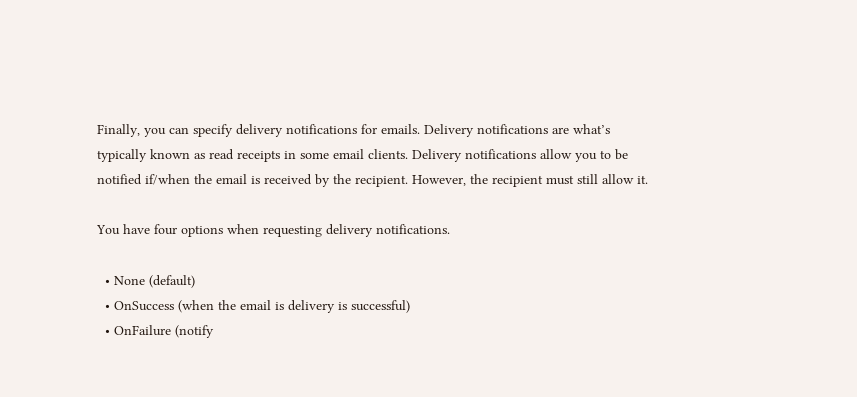Finally, you can specify delivery notifications for emails. Delivery notifications are what’s typically known as read receipts in some email clients. Delivery notifications allow you to be notified if/when the email is received by the recipient. However, the recipient must still allow it.

You have four options when requesting delivery notifications.

  • None (default)
  • OnSuccess (when the email is delivery is successful)
  • OnFailure (notify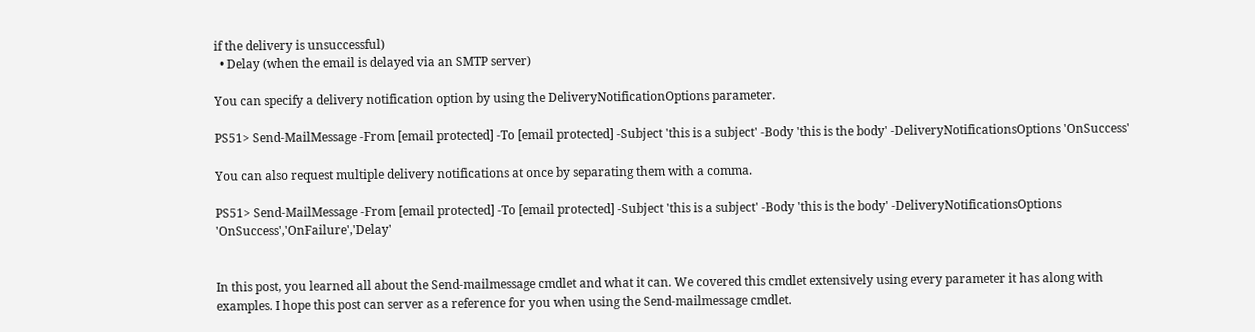if the delivery is unsuccessful)
  • Delay (when the email is delayed via an SMTP server)

You can specify a delivery notification option by using the DeliveryNotificationOptions parameter.

PS51> Send-MailMessage -From [email protected] -To [email protected] -Subject 'this is a subject' -Body 'this is the body' -DeliveryNotificationsOptions 'OnSuccess'

You can also request multiple delivery notifications at once by separating them with a comma.

PS51> Send-MailMessage -From [email protected] -To [email protected] -Subject 'this is a subject' -Body 'this is the body' -DeliveryNotificationsOptions 'OnSuccess','OnFailure','Delay'


In this post, you learned all about the Send-mailmessage cmdlet and what it can. We covered this cmdlet extensively using every parameter it has along with examples. I hope this post can server as a reference for you when using the Send-mailmessage cmdlet.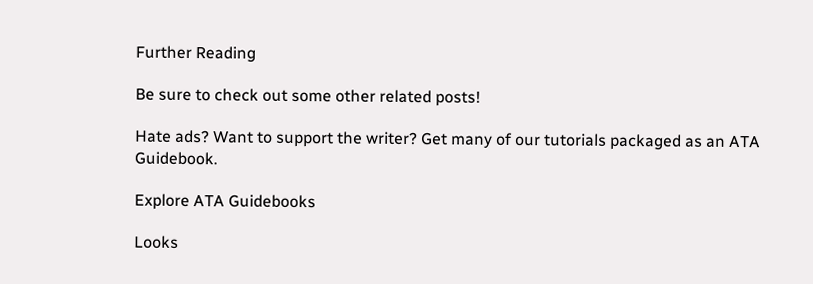Further Reading

Be sure to check out some other related posts!

Hate ads? Want to support the writer? Get many of our tutorials packaged as an ATA Guidebook.

Explore ATA Guidebooks

Looks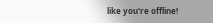like you're offline!